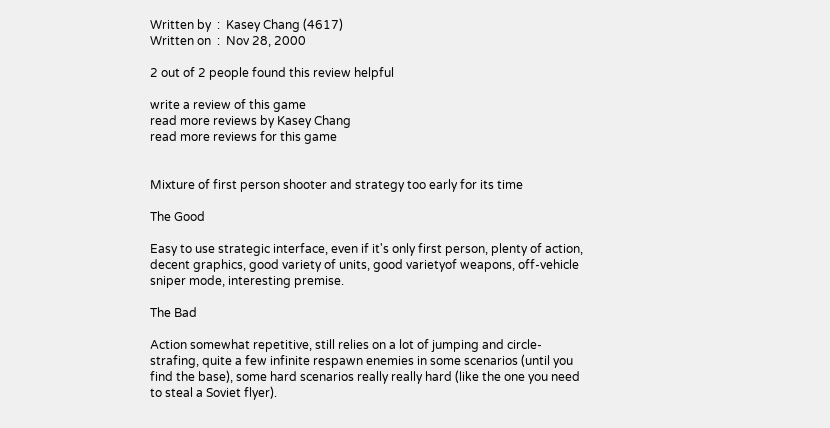Written by  :  Kasey Chang (4617)
Written on  :  Nov 28, 2000

2 out of 2 people found this review helpful

write a review of this game
read more reviews by Kasey Chang
read more reviews for this game


Mixture of first person shooter and strategy too early for its time

The Good

Easy to use strategic interface, even if it's only first person, plenty of action, decent graphics, good variety of units, good varietyof weapons, off-vehicle sniper mode, interesting premise.

The Bad

Action somewhat repetitive, still relies on a lot of jumping and circle-strafing, quite a few infinite respawn enemies in some scenarios (until you find the base), some hard scenarios really really hard (like the one you need to steal a Soviet flyer).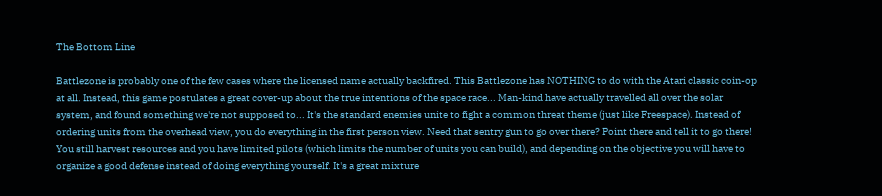The Bottom Line

Battlezone is probably one of the few cases where the licensed name actually backfired. This Battlezone has NOTHING to do with the Atari classic coin-op at all. Instead, this game postulates a great cover-up about the true intentions of the space race... Man-kind have actually travelled all over the solar system, and found something we're not supposed to... It's the standard enemies unite to fight a common threat theme (just like Freespace). Instead of ordering units from the overhead view, you do everything in the first person view. Need that sentry gun to go over there? Point there and tell it to go there! You still harvest resources and you have limited pilots (which limits the number of units you can build), and depending on the objective you will have to organize a good defense instead of doing everything yourself. It's a great mixture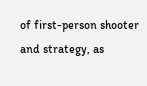of first-person shooter and strategy, as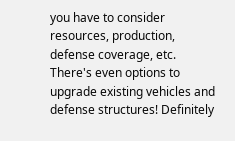you have to consider resources, production, defense coverage, etc. There's even options to upgrade existing vehicles and defense structures! Definitely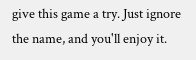give this game a try. Just ignore the name, and you'll enjoy it.